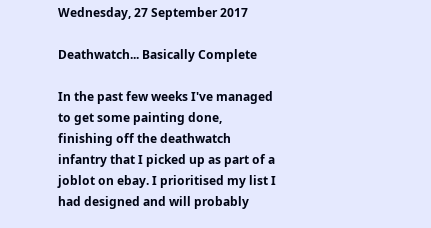Wednesday, 27 September 2017

Deathwatch... Basically Complete

In the past few weeks I've managed to get some painting done, finishing off the deathwatch infantry that I picked up as part of a joblot on ebay. I prioritised my list I had designed and will probably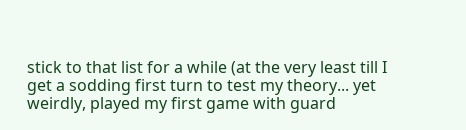stick to that list for a while (at the very least till I get a sodding first turn to test my theory... yet weirdly, played my first game with guard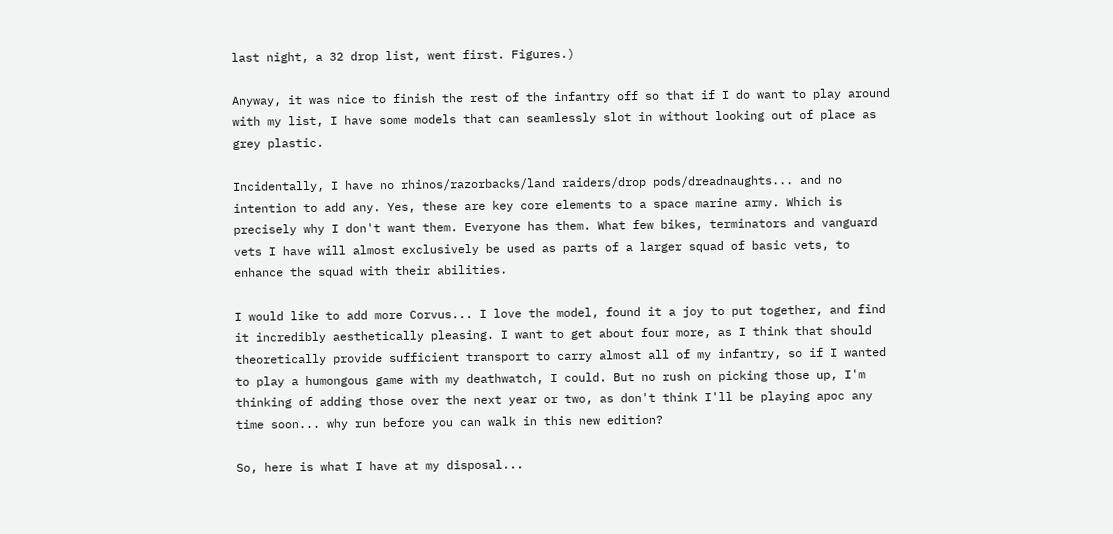last night, a 32 drop list, went first. Figures.)

Anyway, it was nice to finish the rest of the infantry off so that if I do want to play around with my list, I have some models that can seamlessly slot in without looking out of place as grey plastic.

Incidentally, I have no rhinos/razorbacks/land raiders/drop pods/dreadnaughts... and no intention to add any. Yes, these are key core elements to a space marine army. Which is precisely why I don't want them. Everyone has them. What few bikes, terminators and vanguard vets I have will almost exclusively be used as parts of a larger squad of basic vets, to enhance the squad with their abilities.

I would like to add more Corvus... I love the model, found it a joy to put together, and find it incredibly aesthetically pleasing. I want to get about four more, as I think that should theoretically provide sufficient transport to carry almost all of my infantry, so if I wanted to play a humongous game with my deathwatch, I could. But no rush on picking those up, I'm thinking of adding those over the next year or two, as don't think I'll be playing apoc any time soon... why run before you can walk in this new edition?

So, here is what I have at my disposal...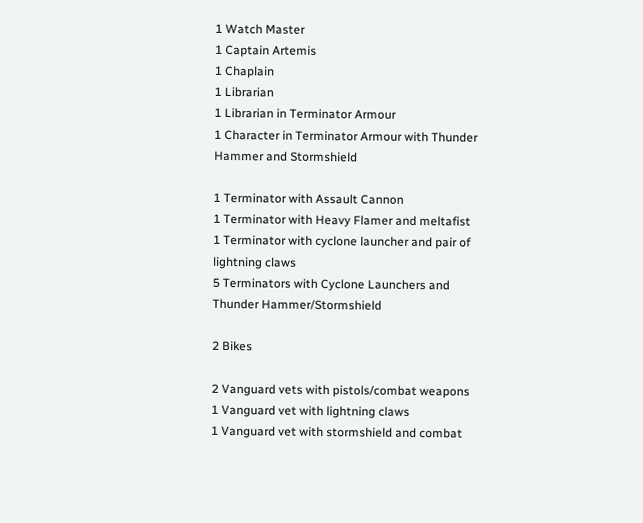1 Watch Master
1 Captain Artemis
1 Chaplain
1 Librarian
1 Librarian in Terminator Armour
1 Character in Terminator Armour with Thunder Hammer and Stormshield

1 Terminator with Assault Cannon
1 Terminator with Heavy Flamer and meltafist
1 Terminator with cyclone launcher and pair of lightning claws
5 Terminators with Cyclone Launchers and Thunder Hammer/Stormshield

2 Bikes

2 Vanguard vets with pistols/combat weapons
1 Vanguard vet with lightning claws
1 Vanguard vet with stormshield and combat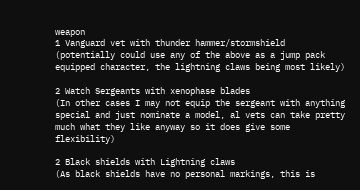weapon
1 Vanguard vet with thunder hammer/stormshield
(potentially could use any of the above as a jump pack equipped character, the lightning claws being most likely)

2 Watch Sergeants with xenophase blades
(In other cases I may not equip the sergeant with anything special and just nominate a model, al vets can take pretty much what they like anyway so it does give some flexibility)

2 Black shields with Lightning claws
(As black shields have no personal markings, this is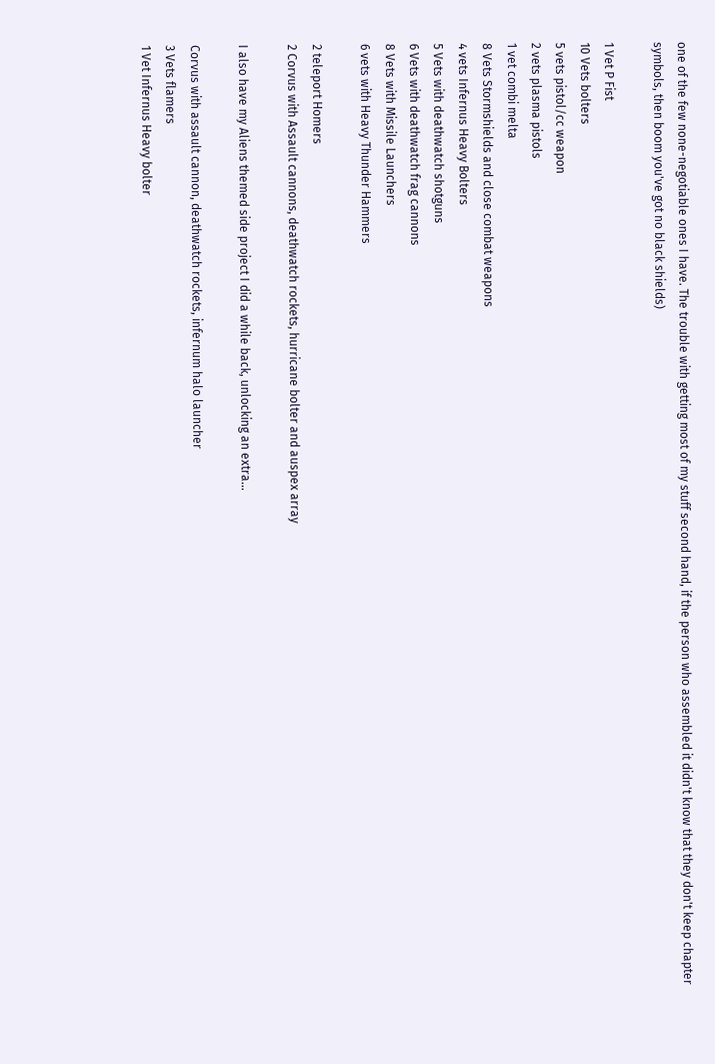one of the few none-negotiable ones I have. The trouble with getting most of my stuff second hand, if the person who assembled it didn't know that they don't keep chapter symbols, then boom you've got no black shields)

1 Vet P Fist
10 Vets bolters
5 vets pistol/cc weapon
2 vets plasma pistols
1 vet combi melta
8 Vets Stormshields and close combat weapons
4 vets Infernus Heavy Bolters
5 Vets with deathwatch shotguns
6 Vets with deathwatch frag cannons
8 Vets with Missile Launchers
6 vets with Heavy Thunder Hammers

2 teleport Homers
2 Corvus with Assault cannons, deathwatch rockets, hurricane bolter and auspex array

I also have my Aliens themed side project I did a while back, unlocking an extra...

Corvus with assault cannon, deathwatch rockets, infernum halo launcher
3 Vets flamers
1 Vet Infernus Heavy bolter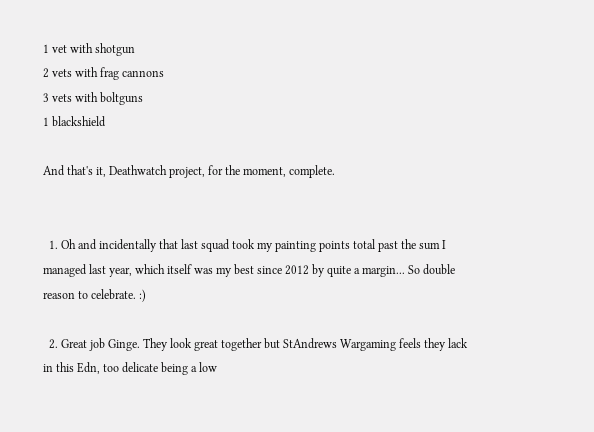1 vet with shotgun
2 vets with frag cannons
3 vets with boltguns
1 blackshield

And that's it, Deathwatch project, for the moment, complete.


  1. Oh and incidentally that last squad took my painting points total past the sum I managed last year, which itself was my best since 2012 by quite a margin... So double reason to celebrate. :)

  2. Great job Ginge. They look great together but StAndrews Wargaming feels they lack in this Edn, too delicate being a low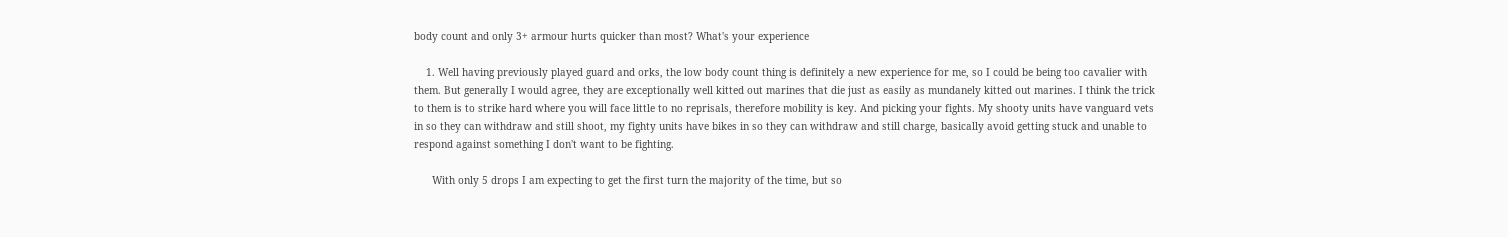body count and only 3+ armour hurts quicker than most? What's your experience

    1. Well having previously played guard and orks, the low body count thing is definitely a new experience for me, so I could be being too cavalier with them. But generally I would agree, they are exceptionally well kitted out marines that die just as easily as mundanely kitted out marines. I think the trick to them is to strike hard where you will face little to no reprisals, therefore mobility is key. And picking your fights. My shooty units have vanguard vets in so they can withdraw and still shoot, my fighty units have bikes in so they can withdraw and still charge, basically avoid getting stuck and unable to respond against something I don't want to be fighting.

      With only 5 drops I am expecting to get the first turn the majority of the time, but so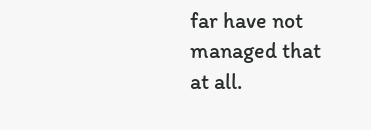far have not managed that at all.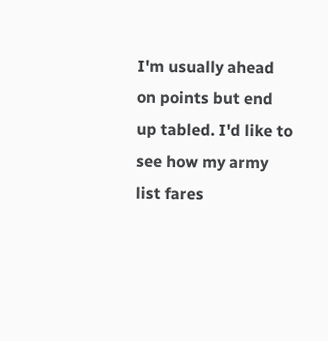I'm usually ahead on points but end up tabled. I'd like to see how my army list fares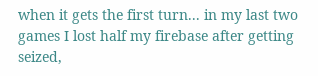when it gets the first turn... in my last two games I lost half my firebase after getting seized,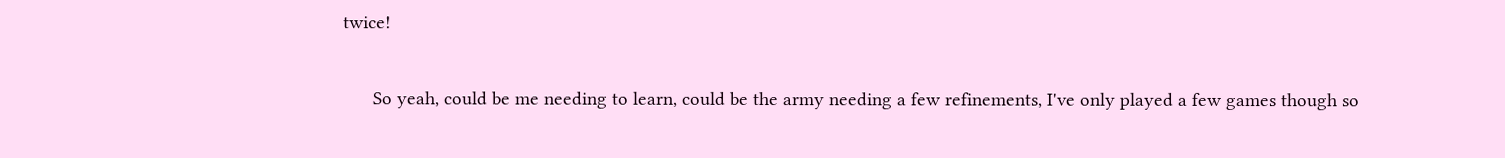twice!

      So yeah, could be me needing to learn, could be the army needing a few refinements, I've only played a few games though so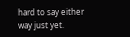hard to say either way just yet.